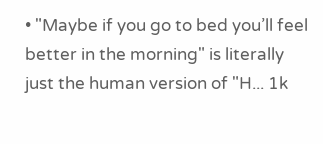• "Maybe if you go to bed you’ll feel better in the morning" is literally just the human version of "H... 1k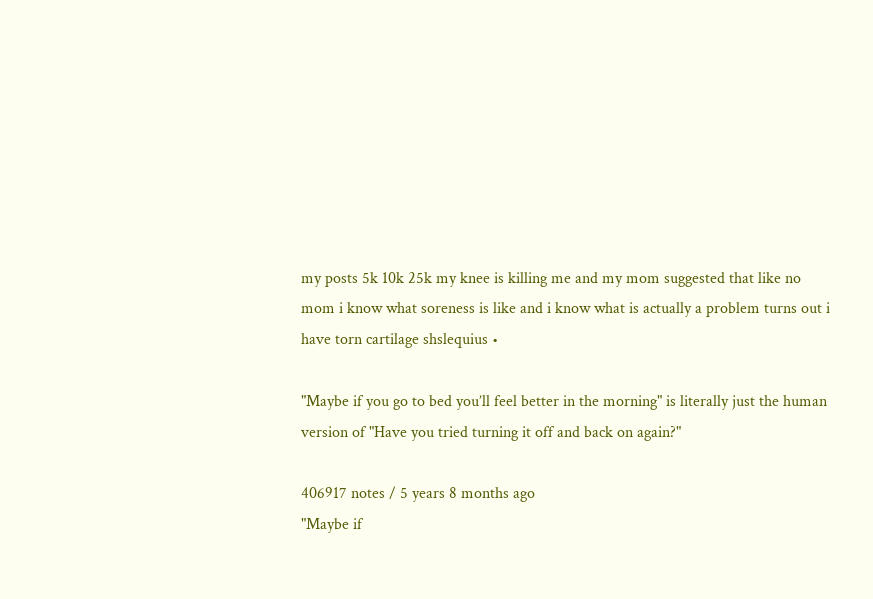my posts 5k 10k 25k my knee is killing me and my mom suggested that like no mom i know what soreness is like and i know what is actually a problem turns out i have torn cartilage shslequius •

"Maybe if you go to bed you’ll feel better in the morning" is literally just the human version of "Have you tried turning it off and back on again?"

406917 notes / 5 years 8 months ago
"Maybe if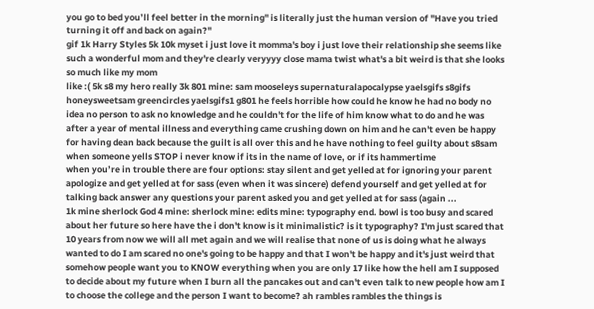you go to bed you’ll feel better in the morning" is literally just the human version of "Have you tried turning it off and back on again?"
gif 1k Harry Styles 5k 10k myset i just love it momma's boy i just love their relationship she seems like such a wonderful mom and they're clearly veryyyy close mama twist what's a bit weird is that she looks so much like my mom
like :( 5k s8 my hero really 3k 801 mine: sam mooseleys supernaturalapocalypse yaelsgifs s8gifs honeysweetsam greencircles yaelsgifs1 g801 he feels horrible how could he know he had no body no idea no person to ask no knowledge and he couldn't for the life of him know what to do and he was after a year of mental illness and everything came crushing down on him and he can't even be happy for having dean back because the guilt is all over this and he have nothing to feel guilty about s8sam
when someone yells STOP i never know if its in the name of love, or if its hammertime
when you’re in trouble there are four options: stay silent and get yelled at for ignoring your parent apologize and get yelled at for sass (even when it was sincere) defend yourself and get yelled at for talking back answer any questions your parent asked you and get yelled at for sass (again ...
1k mine sherlock God 4 mine: sherlock mine: edits mine: typography end. bowl is too busy and scared about her future so here have the i don't know is it minimalistic? is it typography? I'm just scared that 10 years from now we will all met again and we will realise that none of us is doing what he always wanted to do I am scared no one's going to be happy and that I won't be happy and it's just weird that somehow people want you to KNOW everything when you are only 17 like how the hell am I supposed to decide about my future when I burn all the pancakes out and can't even talk to new people how am I to choose the college and the person I want to become? ah rambles rambles the things is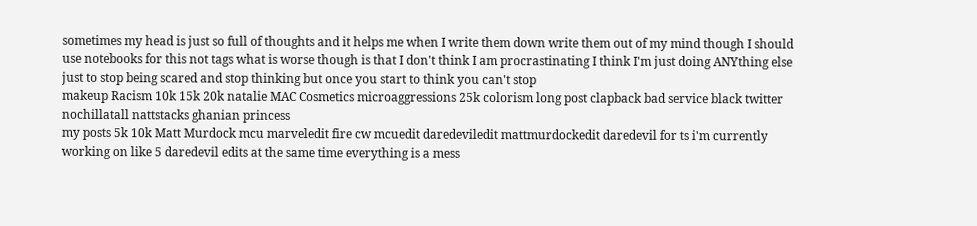sometimes my head is just so full of thoughts and it helps me when I write them down write them out of my mind though I should use notebooks for this not tags what is worse though is that I don't think I am procrastinating I think I'm just doing ANYthing else just to stop being scared and stop thinking but once you start to think you can't stop
makeup Racism 10k 15k 20k natalie MAC Cosmetics microaggressions 25k colorism long post clapback bad service black twitter nochillatall nattstacks ghanian princess
my posts 5k 10k Matt Murdock mcu marveledit fire cw mcuedit daredeviledit mattmurdockedit daredevil for ts i'm currently working on like 5 daredevil edits at the same time everything is a mess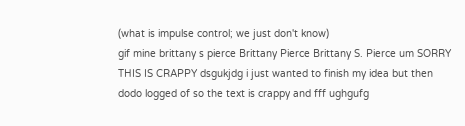(what is impulse control; we just don't know)
gif mine brittany s pierce Brittany Pierce Brittany S. Pierce um SORRY THIS IS CRAPPY dsgukjdg i just wanted to finish my idea but then dodo logged of so the text is crappy and fff ughgufg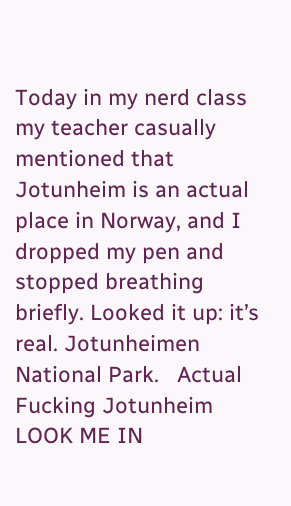Today in my nerd class my teacher casually mentioned that Jotunheim is an actual place in Norway, and I dropped my pen and stopped breathing briefly. Looked it up: it’s real. Jotunheimen National Park.   Actual Fucking Jotunheim LOOK ME IN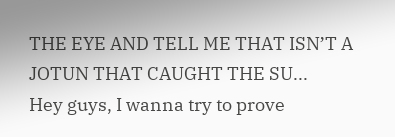THE EYE AND TELL ME THAT ISN’T A JOTUN THAT CAUGHT THE SU...
Hey guys, I wanna try to prove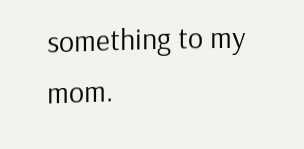something to my mom.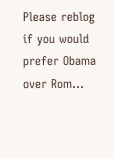Please reblog if you would prefer Obama over Rom...